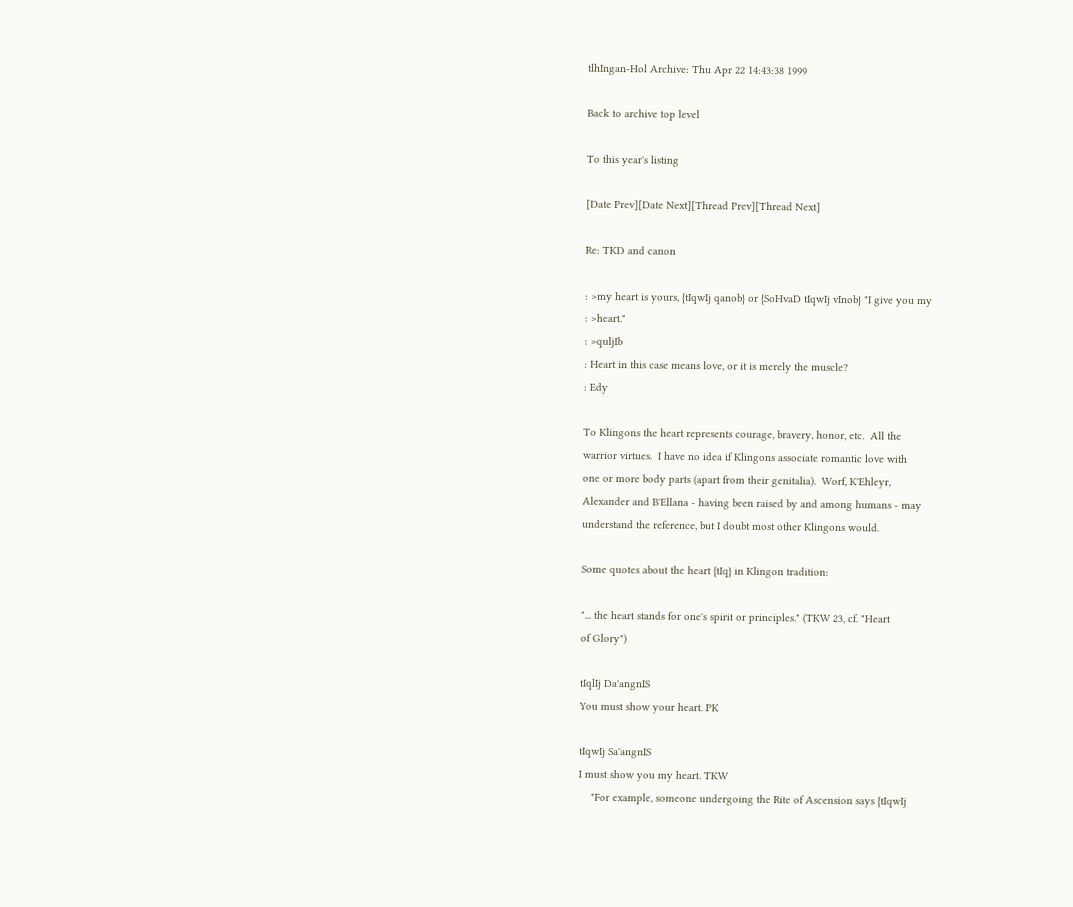tlhIngan-Hol Archive: Thu Apr 22 14:43:38 1999

Back to archive top level

To this year's listing

[Date Prev][Date Next][Thread Prev][Thread Next]

Re: TKD and canon

: >my heart is yours, {tIqwIj qanob} or {SoHvaD tIqwIj vInob} "I give you my
: >heart."
: >quljIb
: Heart in this case means love, or it is merely the muscle?
: Edy

To Klingons the heart represents courage, bravery, honor, etc.  All the
warrior virtues.  I have no idea if Klingons associate romantic love with
one or more body parts (apart from their genitalia).  Worf, K'Ehleyr,
Alexander and B'Ellana - having been raised by and among humans - may
understand the reference, but I doubt most other Klingons would.

Some quotes about the heart {tIq} in Klingon tradition:

"... the heart stands for one's spirit or principles." (TKW 23, cf. "Heart
of Glory")

tIqlIj Da'angnIS
You must show your heart. PK

tIqwIj Sa'angnIS
I must show you my heart. TKW
    "For example, someone undergoing the Rite of Ascension says {tIqwIj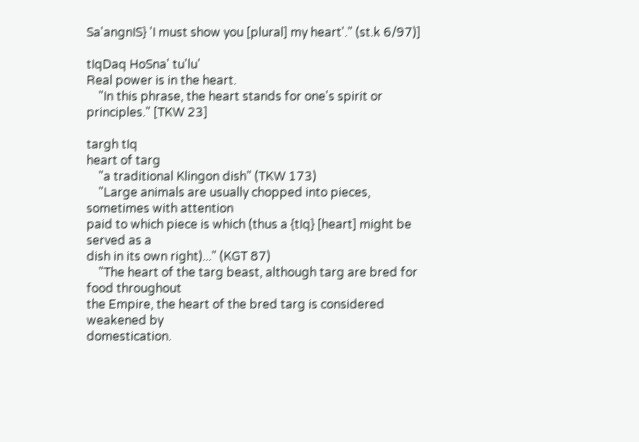Sa'angnIS} 'I must show you [plural] my heart'." (st.k 6/97)]

tIqDaq HoSna' tu'lu'
Real power is in the heart.
    "In this phrase, the heart stands for one's spirit or principles." [TKW 23]

targh tIq
heart of targ
    "a traditional Klingon dish" (TKW 173)
    "Large animals are usually chopped into pieces, sometimes with attention
paid to which piece is which (thus a {tIq} [heart] might be served as a
dish in its own right)..." (KGT 87)
    "The heart of the targ beast, although targ are bred for food throughout
the Empire, the heart of the bred targ is considered weakened by
domestication.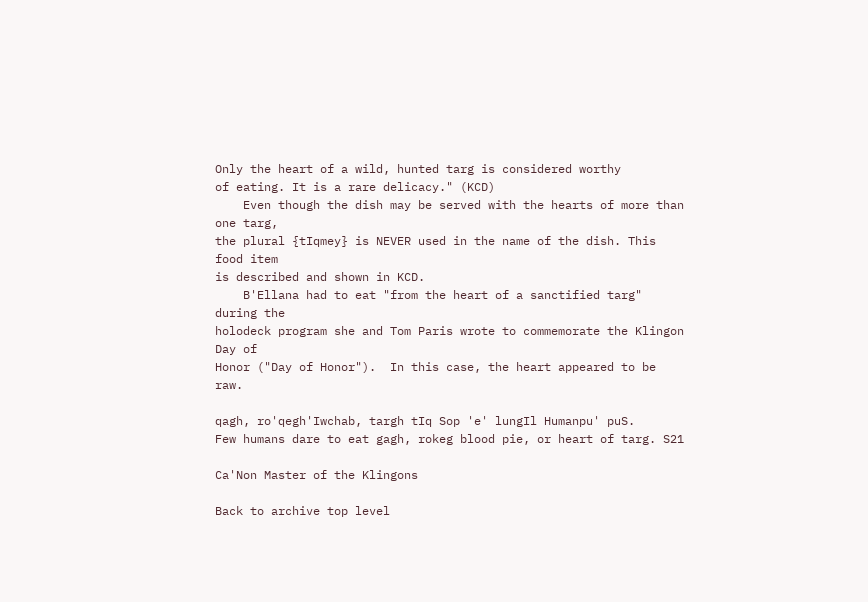Only the heart of a wild, hunted targ is considered worthy
of eating. It is a rare delicacy." (KCD)
    Even though the dish may be served with the hearts of more than one targ,
the plural {tIqmey} is NEVER used in the name of the dish. This food item
is described and shown in KCD.
    B'Ellana had to eat "from the heart of a sanctified targ" during the
holodeck program she and Tom Paris wrote to commemorate the Klingon Day of
Honor ("Day of Honor").  In this case, the heart appeared to be raw.

qagh, ro'qegh'Iwchab, targh tIq Sop 'e' lungIl Humanpu' puS.
Few humans dare to eat gagh, rokeg blood pie, or heart of targ. S21

Ca'Non Master of the Klingons

Back to archive top level